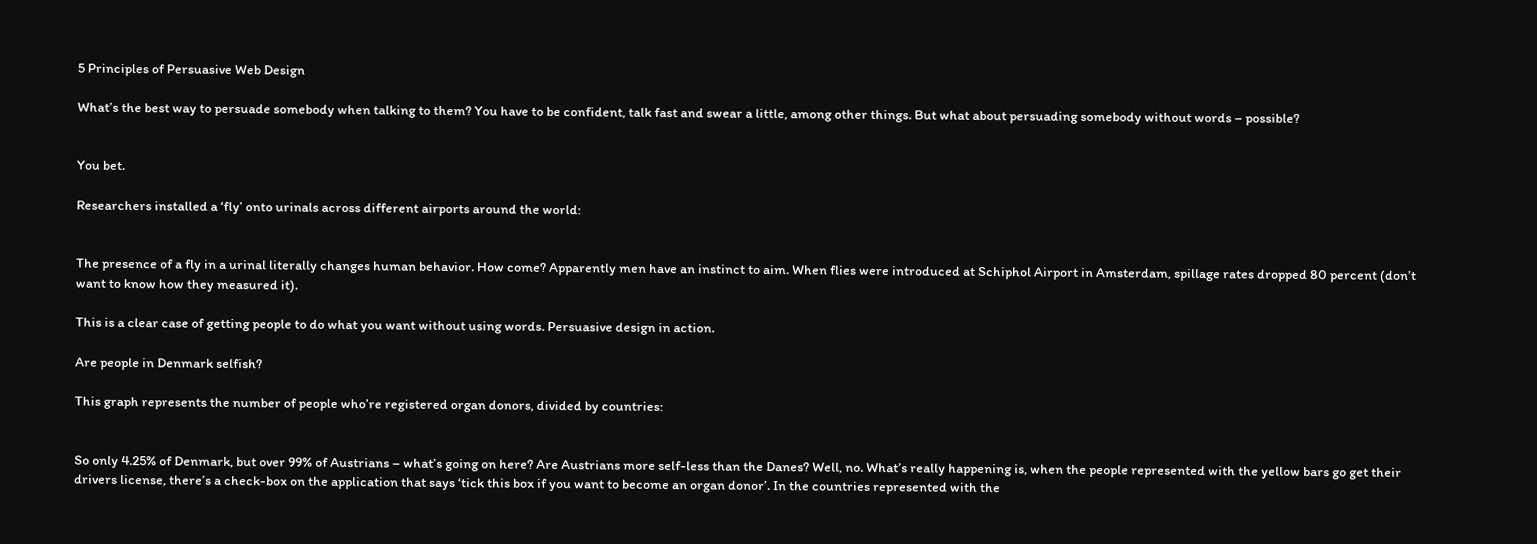5 Principles of Persuasive Web Design

What’s the best way to persuade somebody when talking to them? You have to be confident, talk fast and swear a little, among other things. But what about persuading somebody without words – possible?


You bet.

Researchers installed a ‘fly’ onto urinals across different airports around the world:


The presence of a fly in a urinal literally changes human behavior. How come? Apparently men have an instinct to aim. When flies were introduced at Schiphol Airport in Amsterdam, spillage rates dropped 80 percent (don’t want to know how they measured it).

This is a clear case of getting people to do what you want without using words. Persuasive design in action.

Are people in Denmark selfish?

This graph represents the number of people who’re registered organ donors, divided by countries:


So only 4.25% of Denmark, but over 99% of Austrians – what’s going on here? Are Austrians more self-less than the Danes? Well, no. What’s really happening is, when the people represented with the yellow bars go get their drivers license, there’s a check-box on the application that says ‘tick this box if you want to become an organ donor’. In the countries represented with the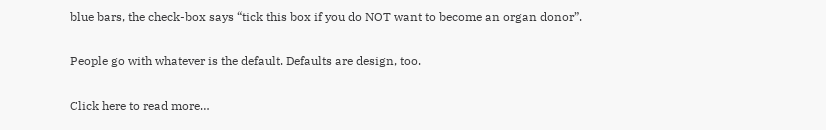blue bars, the check-box says “tick this box if you do NOT want to become an organ donor”.

People go with whatever is the default. Defaults are design, too.

Click here to read more…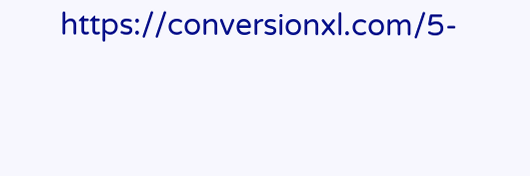https://conversionxl.com/5-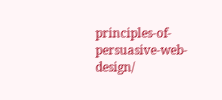principles-of-persuasive-web-design/